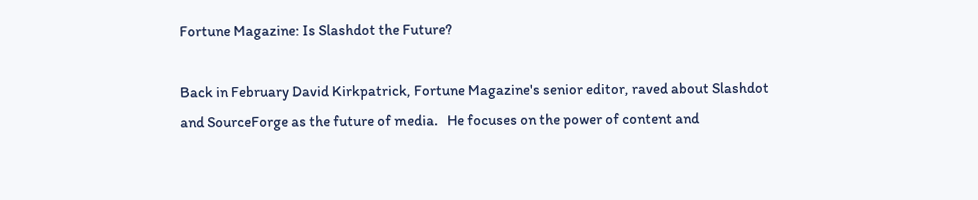Fortune Magazine: Is Slashdot the Future?

Back in February David Kirkpatrick, Fortune Magazine's senior editor, raved about Slashdot and SourceForge as the future of media.   He focuses on the power of content and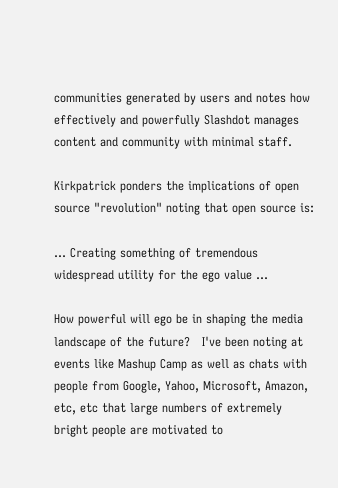communities generated by users and notes how effectively and powerfully Slashdot manages content and community with minimal staff.

Kirkpatrick ponders the implications of open source "revolution" noting that open source is:

… Creating something of tremendous widespread utility for the ego value …

How powerful will ego be in shaping the media landscape of the future?   I've been noting at events like Mashup Camp as well as chats with people from Google, Yahoo, Microsoft, Amazon, etc, etc that large numbers of extremely bright people are motivated to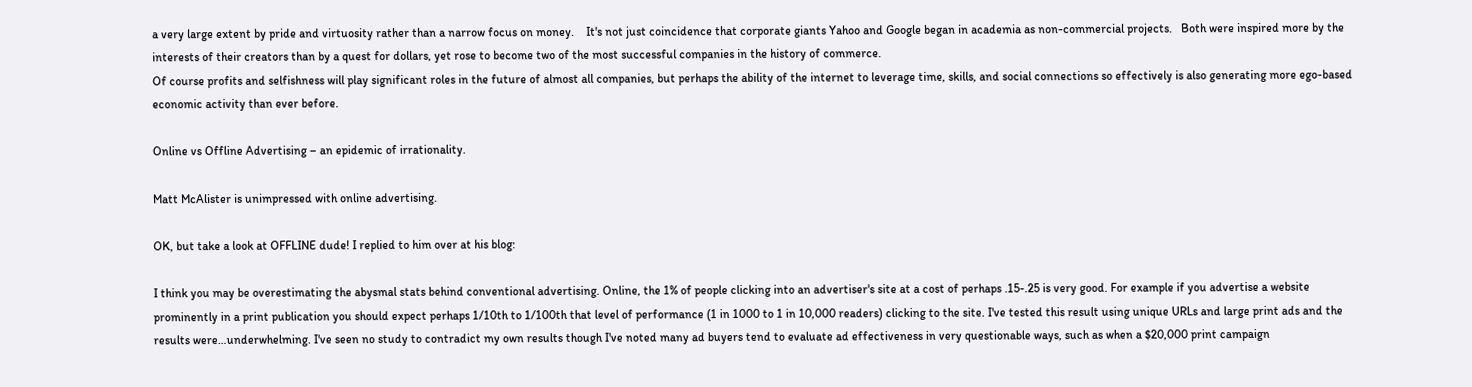a very large extent by pride and virtuosity rather than a narrow focus on money.    It's not just coincidence that corporate giants Yahoo and Google began in academia as non-commercial projects.   Both were inspired more by the interests of their creators than by a quest for dollars, yet rose to become two of the most successful companies in the history of commerce.
Of course profits and selfishness will play significant roles in the future of almost all companies, but perhaps the ability of the internet to leverage time, skills, and social connections so effectively is also generating more ego-based economic activity than ever before.

Online vs Offline Advertising – an epidemic of irrationality.

Matt McAlister is unimpressed with online advertising.

OK, but take a look at OFFLINE dude! I replied to him over at his blog:

I think you may be overestimating the abysmal stats behind conventional advertising. Online, the 1% of people clicking into an advertiser's site at a cost of perhaps .15-.25 is very good. For example if you advertise a website prominently in a print publication you should expect perhaps 1/10th to 1/100th that level of performance (1 in 1000 to 1 in 10,000 readers) clicking to the site. I've tested this result using unique URLs and large print ads and the results were…underwhelming. I've seen no study to contradict my own results though I've noted many ad buyers tend to evaluate ad effectiveness in very questionable ways, such as when a $20,000 print campaign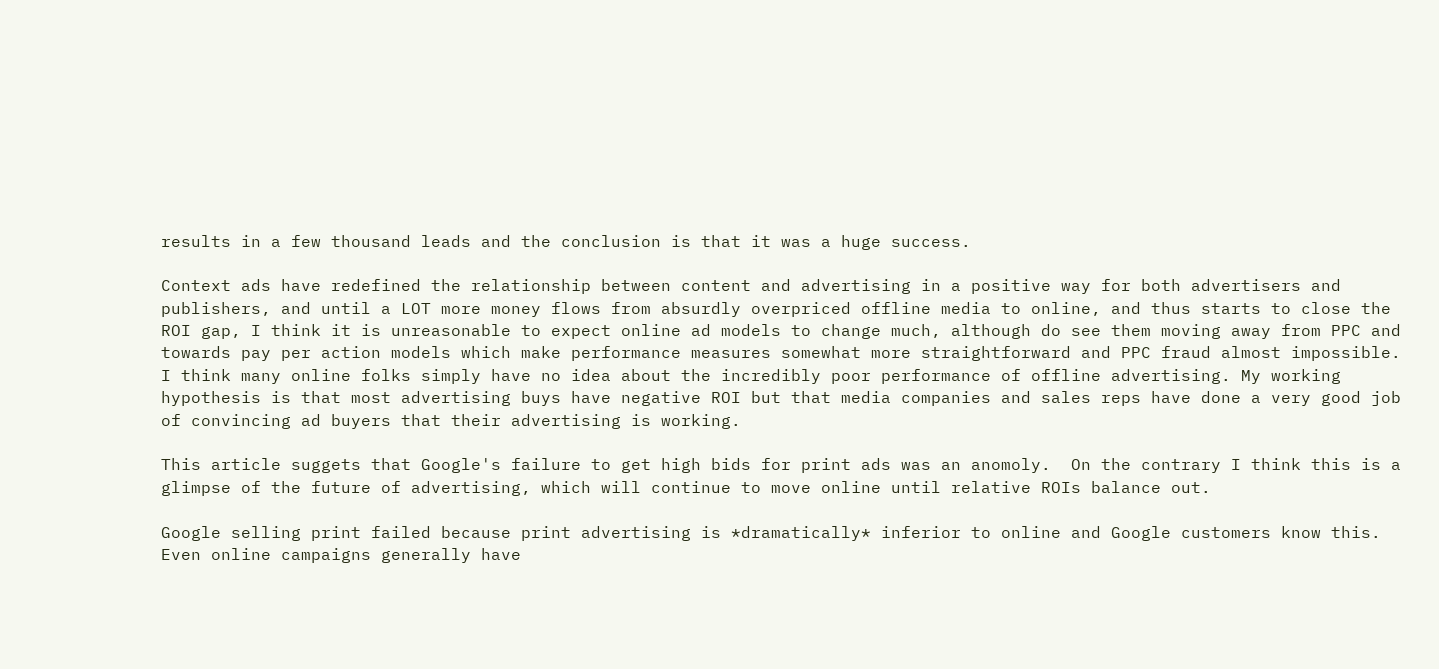results in a few thousand leads and the conclusion is that it was a huge success.

Context ads have redefined the relationship between content and advertising in a positive way for both advertisers and publishers, and until a LOT more money flows from absurdly overpriced offline media to online, and thus starts to close the ROI gap, I think it is unreasonable to expect online ad models to change much, although do see them moving away from PPC and towards pay per action models which make performance measures somewhat more straightforward and PPC fraud almost impossible.
I think many online folks simply have no idea about the incredibly poor performance of offline advertising. My working hypothesis is that most advertising buys have negative ROI but that media companies and sales reps have done a very good job of convincing ad buyers that their advertising is working.

This article suggets that Google's failure to get high bids for print ads was an anomoly.  On the contrary I think this is a glimpse of the future of advertising, which will continue to move online until relative ROIs balance out.

Google selling print failed because print advertising is *dramatically* inferior to online and Google customers know this. Even online campaigns generally have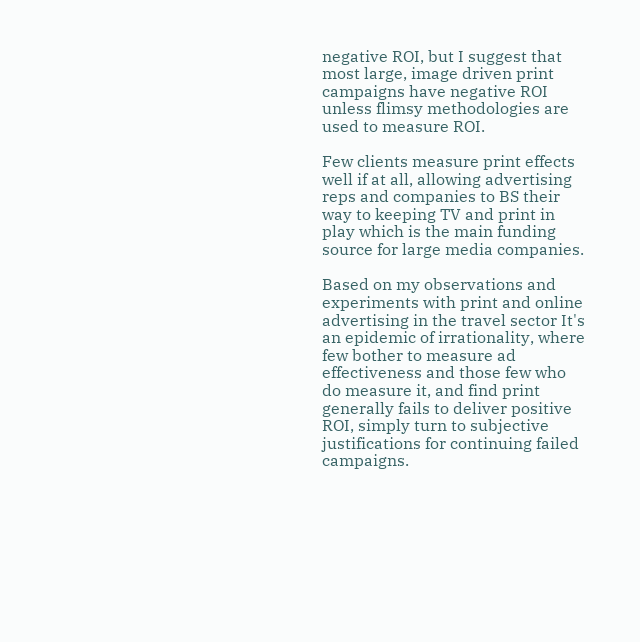negative ROI, but I suggest that most large, image driven print campaigns have negative ROI unless flimsy methodologies are used to measure ROI.

Few clients measure print effects well if at all, allowing advertising reps and companies to BS their way to keeping TV and print in play which is the main funding source for large media companies.

Based on my observations and experiments with print and online advertising in the travel sector It's an epidemic of irrationality, where few bother to measure ad effectiveness and those few who do measure it, and find print generally fails to deliver positive ROI, simply turn to subjective justifications for continuing failed campaigns.